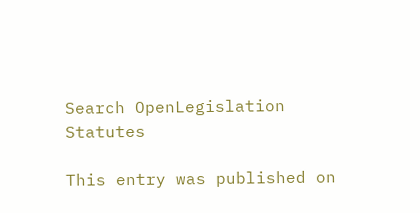Search OpenLegislation Statutes

This entry was published on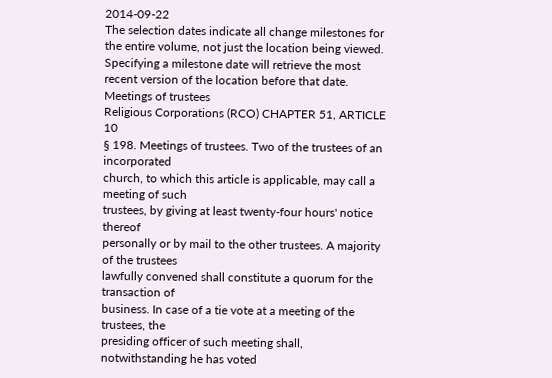2014-09-22
The selection dates indicate all change milestones for the entire volume, not just the location being viewed. Specifying a milestone date will retrieve the most recent version of the location before that date.
Meetings of trustees
Religious Corporations (RCO) CHAPTER 51, ARTICLE 10
§ 198. Meetings of trustees. Two of the trustees of an incorporated
church, to which this article is applicable, may call a meeting of such
trustees, by giving at least twenty-four hours' notice thereof
personally or by mail to the other trustees. A majority of the trustees
lawfully convened shall constitute a quorum for the transaction of
business. In case of a tie vote at a meeting of the trustees, the
presiding officer of such meeting shall, notwithstanding he has voted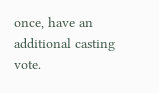once, have an additional casting vote.